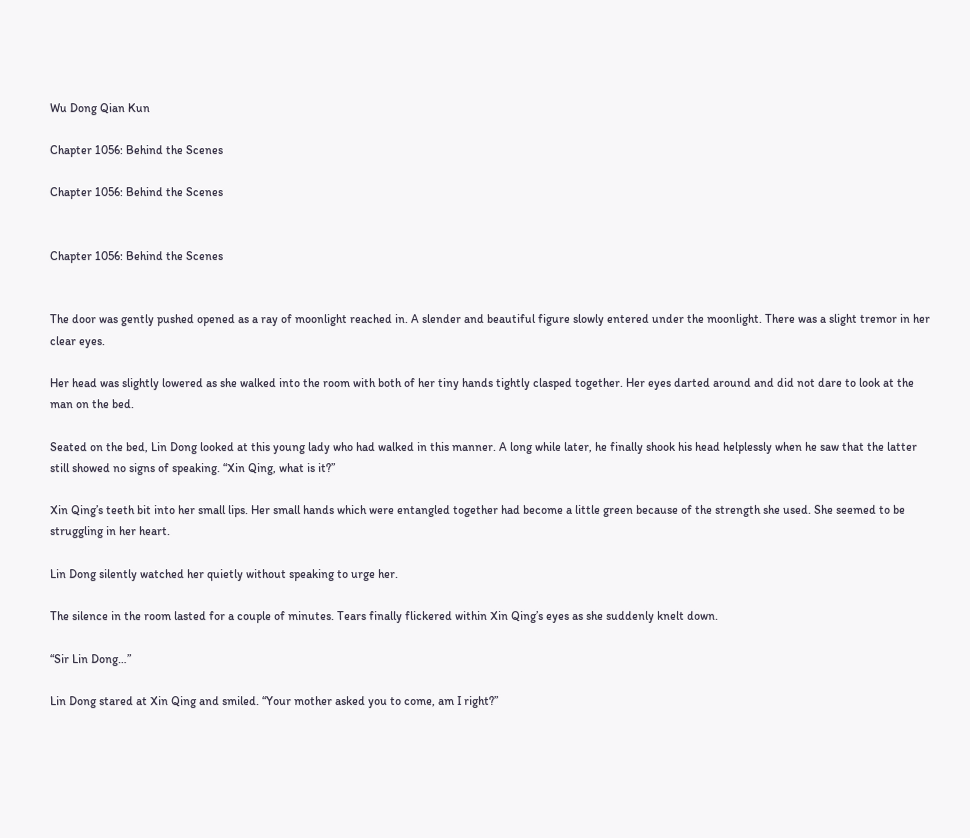Wu Dong Qian Kun

Chapter 1056: Behind the Scenes

Chapter 1056: Behind the Scenes


Chapter 1056: Behind the Scenes


The door was gently pushed opened as a ray of moonlight reached in. A slender and beautiful figure slowly entered under the moonlight. There was a slight tremor in her clear eyes.

Her head was slightly lowered as she walked into the room with both of her tiny hands tightly clasped together. Her eyes darted around and did not dare to look at the man on the bed.

Seated on the bed, Lin Dong looked at this young lady who had walked in this manner. A long while later, he finally shook his head helplessly when he saw that the latter still showed no signs of speaking. “Xin Qing, what is it?”

Xin Qing’s teeth bit into her small lips. Her small hands which were entangled together had become a little green because of the strength she used. She seemed to be struggling in her heart.

Lin Dong silently watched her quietly without speaking to urge her.

The silence in the room lasted for a couple of minutes. Tears finally flickered within Xin Qing’s eyes as she suddenly knelt down.

“Sir Lin Dong…”

Lin Dong stared at Xin Qing and smiled. “Your mother asked you to come, am I right?”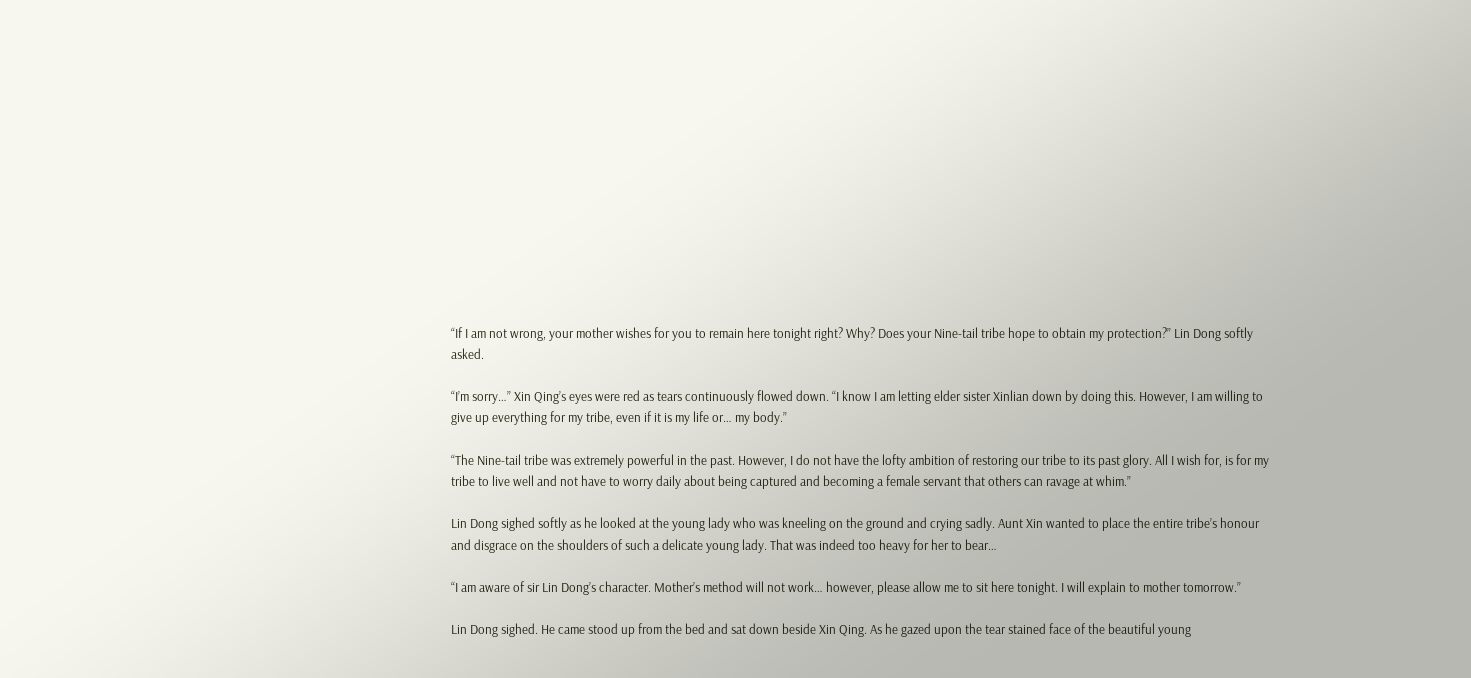“If I am not wrong, your mother wishes for you to remain here tonight right? Why? Does your Nine-tail tribe hope to obtain my protection?” Lin Dong softly asked.

“I’m sorry…” Xin Qing’s eyes were red as tears continuously flowed down. “I know I am letting elder sister Xinlian down by doing this. However, I am willing to give up everything for my tribe, even if it is my life or… my body.”

“The Nine-tail tribe was extremely powerful in the past. However, I do not have the lofty ambition of restoring our tribe to its past glory. All I wish for, is for my tribe to live well and not have to worry daily about being captured and becoming a female servant that others can ravage at whim.”

Lin Dong sighed softly as he looked at the young lady who was kneeling on the ground and crying sadly. Aunt Xin wanted to place the entire tribe’s honour and disgrace on the shoulders of such a delicate young lady. That was indeed too heavy for her to bear…

“I am aware of sir Lin Dong’s character. Mother’s method will not work… however, please allow me to sit here tonight. I will explain to mother tomorrow.”

Lin Dong sighed. He came stood up from the bed and sat down beside Xin Qing. As he gazed upon the tear stained face of the beautiful young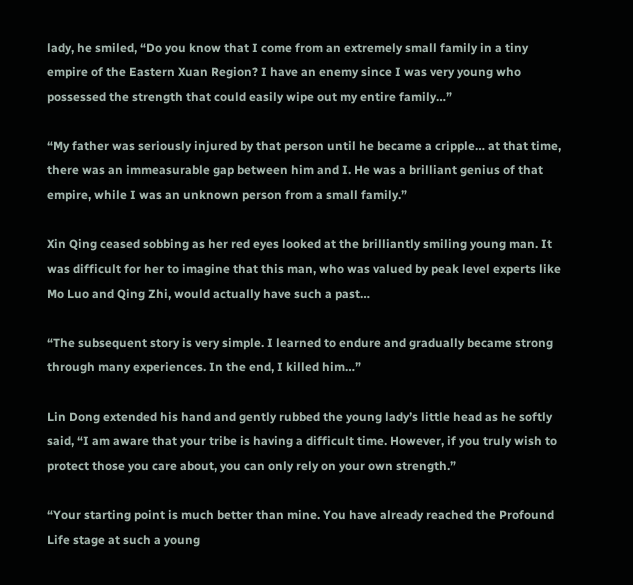lady, he smiled, “Do you know that I come from an extremely small family in a tiny empire of the Eastern Xuan Region? I have an enemy since I was very young who possessed the strength that could easily wipe out my entire family…”

“My father was seriously injured by that person until he became a cripple… at that time, there was an immeasurable gap between him and I. He was a brilliant genius of that empire, while I was an unknown person from a small family.”

Xin Qing ceased sobbing as her red eyes looked at the brilliantly smiling young man. It was difficult for her to imagine that this man, who was valued by peak level experts like Mo Luo and Qing Zhi, would actually have such a past…

“The subsequent story is very simple. I learned to endure and gradually became strong through many experiences. In the end, I killed him…”

Lin Dong extended his hand and gently rubbed the young lady’s little head as he softly said, “I am aware that your tribe is having a difficult time. However, if you truly wish to protect those you care about, you can only rely on your own strength.”

“Your starting point is much better than mine. You have already reached the Profound Life stage at such a young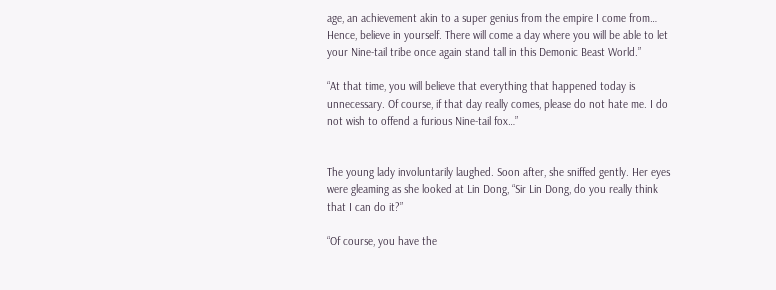age, an achievement akin to a super genius from the empire I come from… Hence, believe in yourself. There will come a day where you will be able to let your Nine-tail tribe once again stand tall in this Demonic Beast World.”

“At that time, you will believe that everything that happened today is unnecessary. Of course, if that day really comes, please do not hate me. I do not wish to offend a furious Nine-tail fox…”


The young lady involuntarily laughed. Soon after, she sniffed gently. Her eyes were gleaming as she looked at Lin Dong, “Sir Lin Dong, do you really think that I can do it?”

“Of course, you have the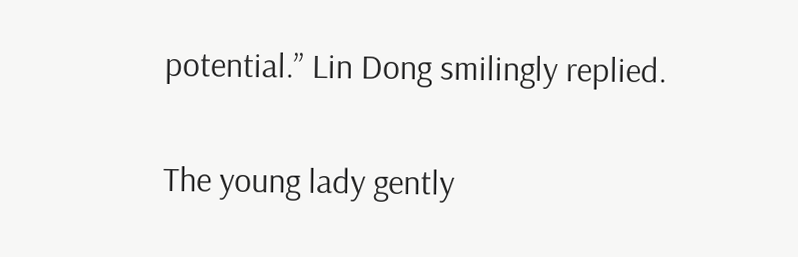potential.” Lin Dong smilingly replied.

The young lady gently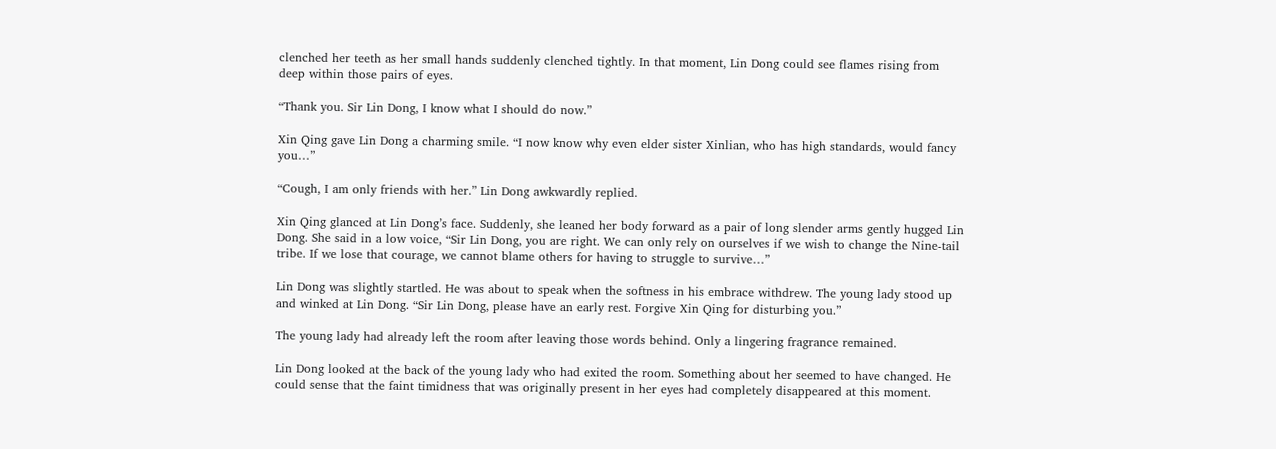clenched her teeth as her small hands suddenly clenched tightly. In that moment, Lin Dong could see flames rising from deep within those pairs of eyes.

“Thank you. Sir Lin Dong, I know what I should do now.”

Xin Qing gave Lin Dong a charming smile. “I now know why even elder sister Xinlian, who has high standards, would fancy you…”

“Cough, I am only friends with her.” Lin Dong awkwardly replied.

Xin Qing glanced at Lin Dong’s face. Suddenly, she leaned her body forward as a pair of long slender arms gently hugged Lin Dong. She said in a low voice, “Sir Lin Dong, you are right. We can only rely on ourselves if we wish to change the Nine-tail tribe. If we lose that courage, we cannot blame others for having to struggle to survive…”

Lin Dong was slightly startled. He was about to speak when the softness in his embrace withdrew. The young lady stood up and winked at Lin Dong. “Sir Lin Dong, please have an early rest. Forgive Xin Qing for disturbing you.”

The young lady had already left the room after leaving those words behind. Only a lingering fragrance remained.

Lin Dong looked at the back of the young lady who had exited the room. Something about her seemed to have changed. He could sense that the faint timidness that was originally present in her eyes had completely disappeared at this moment.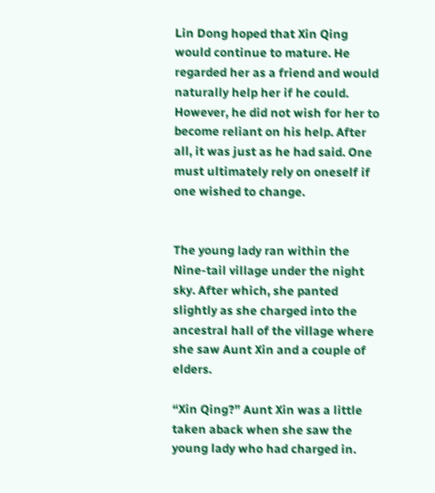Lin Dong hoped that Xin Qing would continue to mature. He regarded her as a friend and would naturally help her if he could. However, he did not wish for her to become reliant on his help. After all, it was just as he had said. One must ultimately rely on oneself if one wished to change.


The young lady ran within the Nine-tail village under the night sky. After which, she panted slightly as she charged into the ancestral hall of the village where she saw Aunt Xin and a couple of elders.

“Xin Qing?” Aunt Xin was a little taken aback when she saw the young lady who had charged in.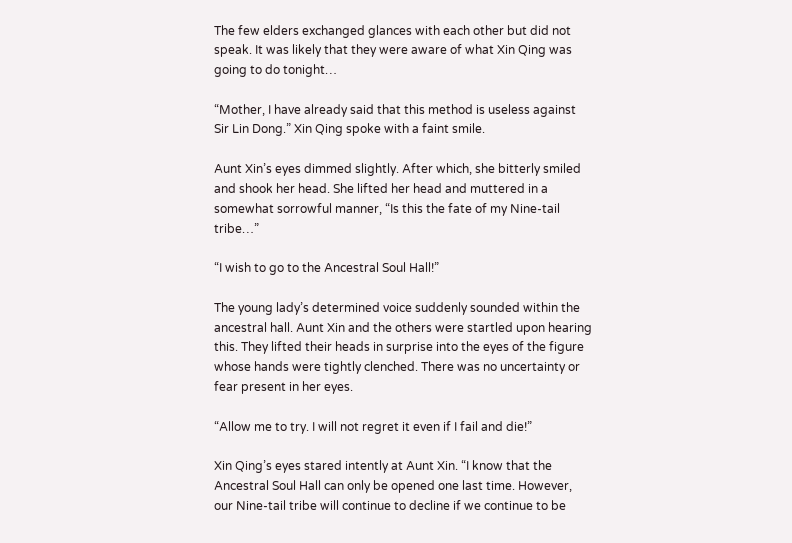The few elders exchanged glances with each other but did not speak. It was likely that they were aware of what Xin Qing was going to do tonight…

“Mother, I have already said that this method is useless against Sir Lin Dong.” Xin Qing spoke with a faint smile.

Aunt Xin’s eyes dimmed slightly. After which, she bitterly smiled and shook her head. She lifted her head and muttered in a somewhat sorrowful manner, “Is this the fate of my Nine-tail tribe…”

“I wish to go to the Ancestral Soul Hall!”

The young lady’s determined voice suddenly sounded within the ancestral hall. Aunt Xin and the others were startled upon hearing this. They lifted their heads in surprise into the eyes of the figure whose hands were tightly clenched. There was no uncertainty or fear present in her eyes.

“Allow me to try. I will not regret it even if I fail and die!”

Xin Qing’s eyes stared intently at Aunt Xin. “I know that the Ancestral Soul Hall can only be opened one last time. However, our Nine-tail tribe will continue to decline if we continue to be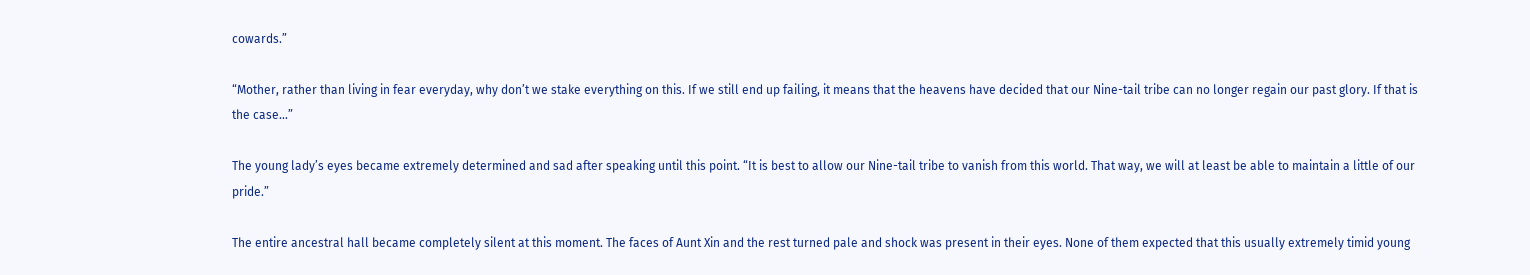cowards.”

“Mother, rather than living in fear everyday, why don’t we stake everything on this. If we still end up failing, it means that the heavens have decided that our Nine-tail tribe can no longer regain our past glory. If that is the case…”

The young lady’s eyes became extremely determined and sad after speaking until this point. “It is best to allow our Nine-tail tribe to vanish from this world. That way, we will at least be able to maintain a little of our pride.”

The entire ancestral hall became completely silent at this moment. The faces of Aunt Xin and the rest turned pale and shock was present in their eyes. None of them expected that this usually extremely timid young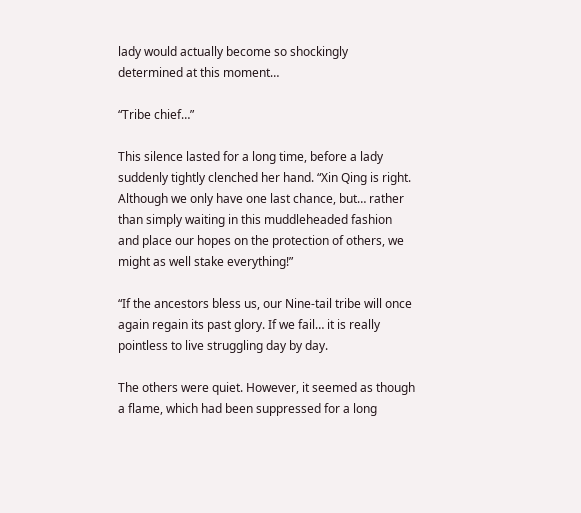lady would actually become so shockingly determined at this moment…

“Tribe chief…”

This silence lasted for a long time, before a lady suddenly tightly clenched her hand. “Xin Qing is right. Although we only have one last chance, but… rather than simply waiting in this muddleheaded fashion and place our hopes on the protection of others, we might as well stake everything!”

“If the ancestors bless us, our Nine-tail tribe will once again regain its past glory. If we fail… it is really pointless to live struggling day by day.

The others were quiet. However, it seemed as though a flame, which had been suppressed for a long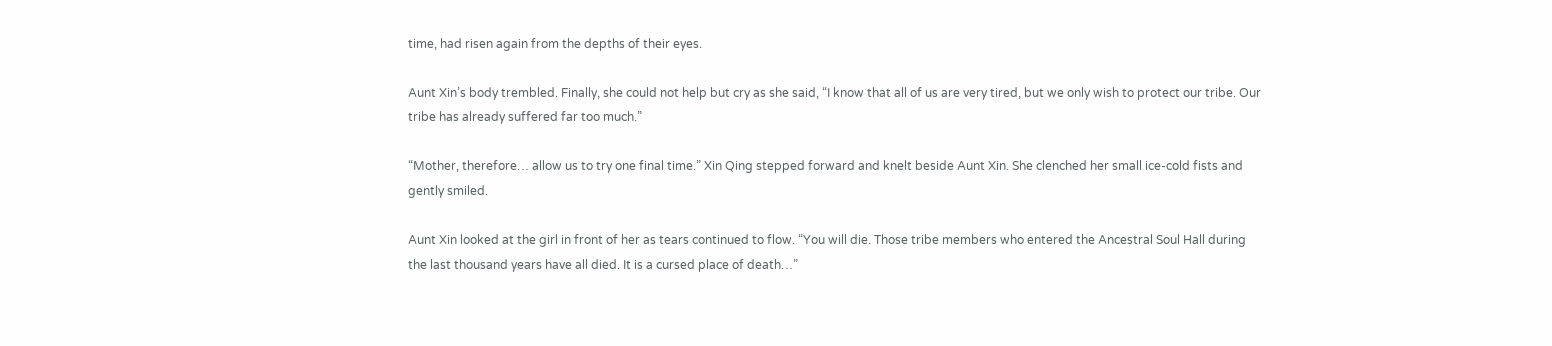time, had risen again from the depths of their eyes.

Aunt Xin’s body trembled. Finally, she could not help but cry as she said, “I know that all of us are very tired, but we only wish to protect our tribe. Our tribe has already suffered far too much.”

“Mother, therefore… allow us to try one final time.” Xin Qing stepped forward and knelt beside Aunt Xin. She clenched her small ice-cold fists and gently smiled.

Aunt Xin looked at the girl in front of her as tears continued to flow. “You will die. Those tribe members who entered the Ancestral Soul Hall during the last thousand years have all died. It is a cursed place of death…”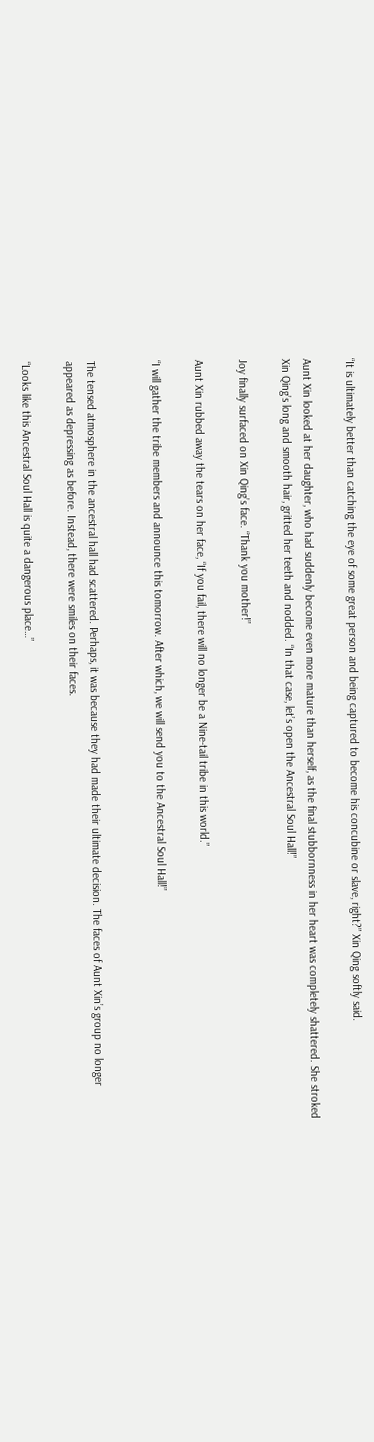“It is ultimately better than catching the eye of some great person and being captured to become his concubine or slave, right?” Xin Qing softly said.

Aunt Xin looked at her daughter, who had suddenly become even more mature than herself, as the final stubbornness in her heart was completely shattered. She stroked Xin Qing’s long and smooth hair, gritted her teeth and nodded. “In that case, let’s open the Ancestral Soul Hall!”

Joy finally surfaced on Xin Qing’s face. “Thank you mother!”

Aunt Xin rubbed away the tears on her face, “If you fail, there will no longer be a Nine-tail tribe in this world.”

“I will gather the tribe members and announce this tomorrow. After which, we will send you to the Ancestral Soul Hall!”


The tensed atmosphere in the ancestral hall had scattered. Perhaps, it was because they had made their ultimate decision. The faces of Aunt Xin’s group no longer appeared as depressing as before. Instead, there were smiles on their faces.

“Looks like this Ancestral Soul Hall is quite a dangerous place…”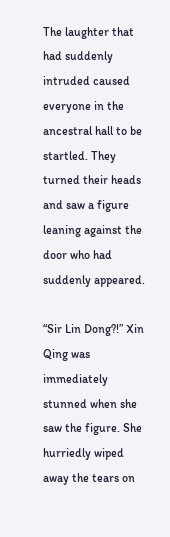The laughter that had suddenly intruded caused everyone in the ancestral hall to be startled. They turned their heads and saw a figure leaning against the door who had suddenly appeared.

“Sir Lin Dong?!” Xin Qing was immediately stunned when she saw the figure. She hurriedly wiped away the tears on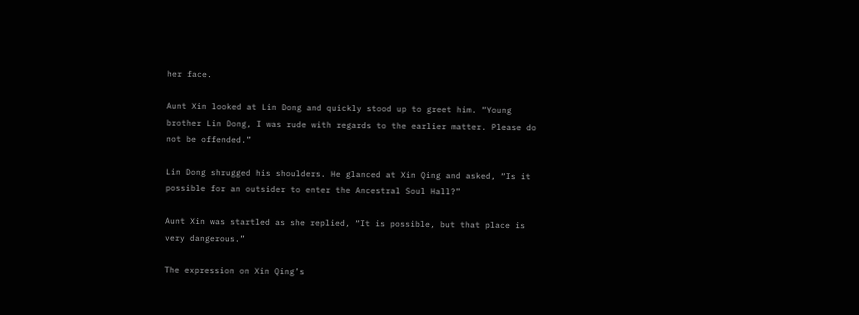her face.

Aunt Xin looked at Lin Dong and quickly stood up to greet him. “Young brother Lin Dong, I was rude with regards to the earlier matter. Please do not be offended.”

Lin Dong shrugged his shoulders. He glanced at Xin Qing and asked, “Is it possible for an outsider to enter the Ancestral Soul Hall?”

Aunt Xin was startled as she replied, “It is possible, but that place is very dangerous.”

The expression on Xin Qing’s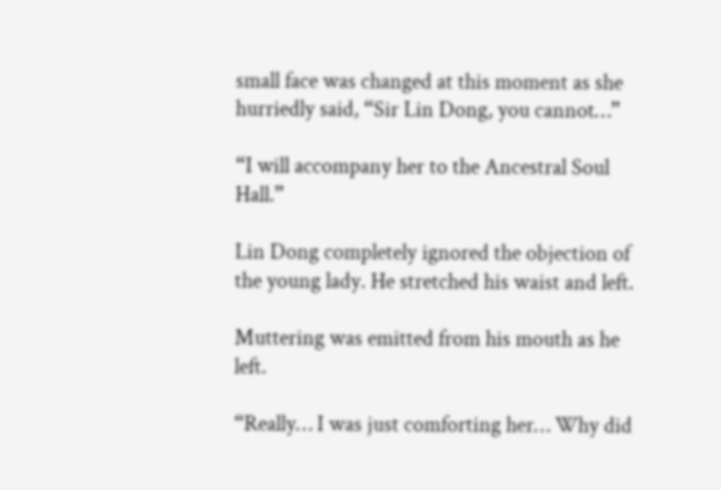small face was changed at this moment as she hurriedly said, “Sir Lin Dong, you cannot…”

“I will accompany her to the Ancestral Soul Hall.”

Lin Dong completely ignored the objection of the young lady. He stretched his waist and left.

Muttering was emitted from his mouth as he left.

“Really… I was just comforting her… Why did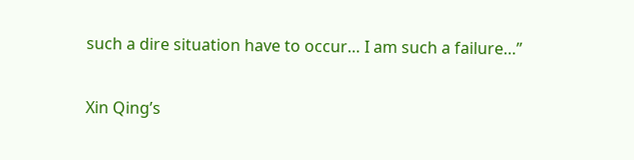such a dire situation have to occur… I am such a failure…”

Xin Qing’s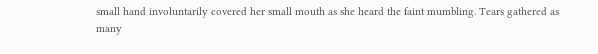small hand involuntarily covered her small mouth as she heard the faint mumbling. Tears gathered as many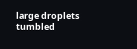large droplets tumbled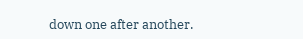down one after another.